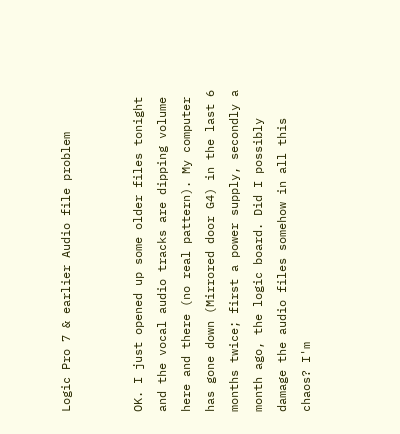Logic Pro 7 & earlier Audio file problem


OK. I just opened up some older files tonight and the vocal audio tracks are dipping volume here and there (no real pattern). My computer has gone down (Mirrored door G4) in the last 6 months twice; first a power supply, secondly a month ago, the logic board. Did I possibly damage the audio files somehow in all this chaos? I'm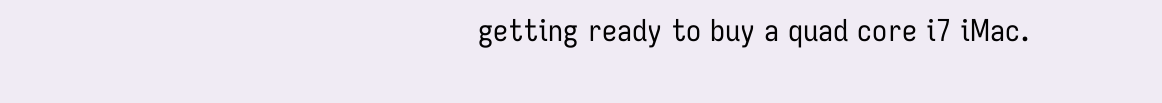getting ready to buy a quad core i7 iMac.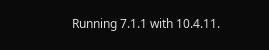Running 7.1.1 with 10.4.11.